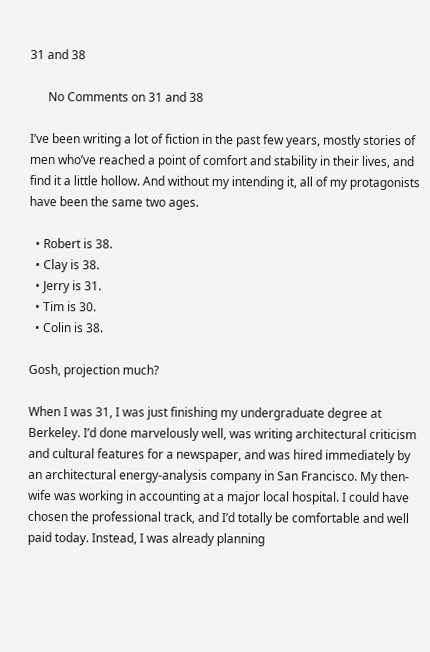31 and 38

      No Comments on 31 and 38

I’ve been writing a lot of fiction in the past few years, mostly stories of men who’ve reached a point of comfort and stability in their lives, and find it a little hollow. And without my intending it, all of my protagonists have been the same two ages.

  • Robert is 38.
  • Clay is 38.
  • Jerry is 31.
  • Tim is 30.
  • Colin is 38.

Gosh, projection much?

When I was 31, I was just finishing my undergraduate degree at Berkeley. I’d done marvelously well, was writing architectural criticism and cultural features for a newspaper, and was hired immediately by an architectural energy-analysis company in San Francisco. My then-wife was working in accounting at a major local hospital. I could have chosen the professional track, and I’d totally be comfortable and well paid today. Instead, I was already planning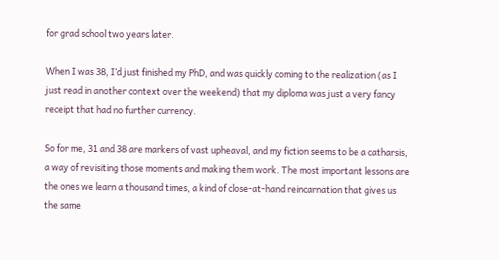for grad school two years later.

When I was 38, I’d just finished my PhD, and was quickly coming to the realization (as I just read in another context over the weekend) that my diploma was just a very fancy receipt that had no further currency.

So for me, 31 and 38 are markers of vast upheaval, and my fiction seems to be a catharsis, a way of revisiting those moments and making them work. The most important lessons are the ones we learn a thousand times, a kind of close-at-hand reincarnation that gives us the same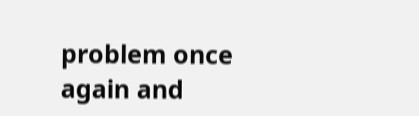problem once again and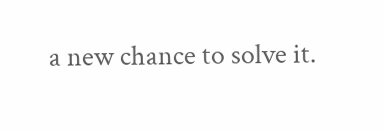a new chance to solve it.